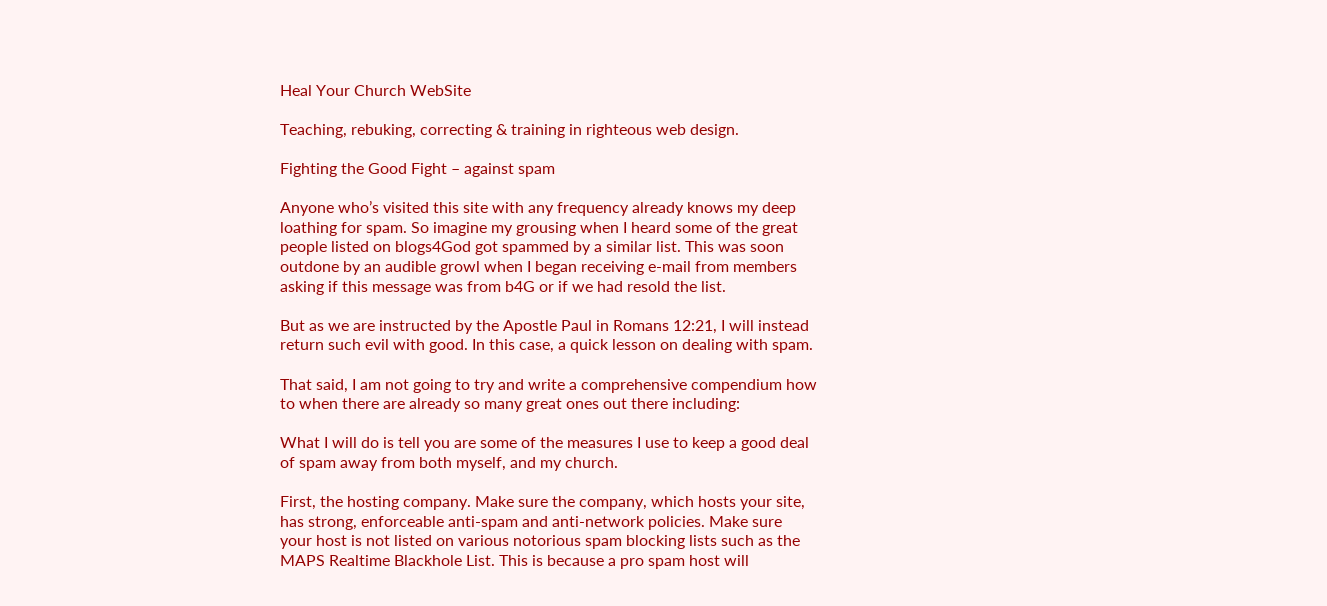Heal Your Church WebSite

Teaching, rebuking, correcting & training in righteous web design.

Fighting the Good Fight – against spam

Anyone who’s visited this site with any frequency already knows my deep loathing for spam. So imagine my grousing when I heard some of the great people listed on blogs4God got spammed by a similar list. This was soon outdone by an audible growl when I began receiving e-mail from members asking if this message was from b4G or if we had resold the list.

But as we are instructed by the Apostle Paul in Romans 12:21, I will instead return such evil with good. In this case, a quick lesson on dealing with spam.

That said, I am not going to try and write a comprehensive compendium how to when there are already so many great ones out there including:

What I will do is tell you are some of the measures I use to keep a good deal of spam away from both myself, and my church.

First, the hosting company. Make sure the company, which hosts your site, has strong, enforceable anti-spam and anti-network policies. Make sure your host is not listed on various notorious spam blocking lists such as the MAPS Realtime Blackhole List. This is because a pro spam host will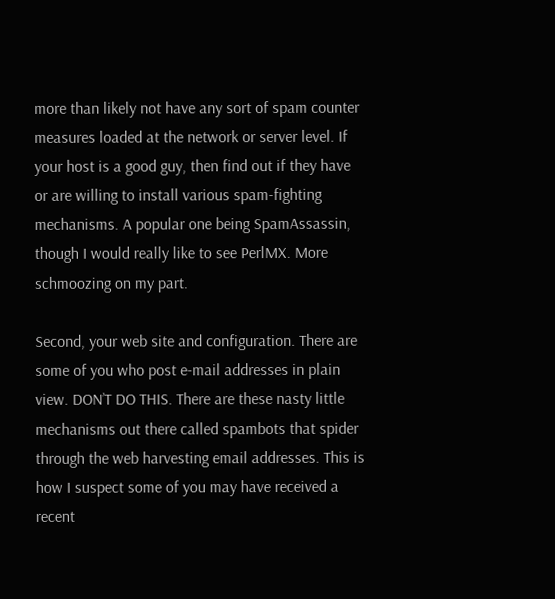more than likely not have any sort of spam counter measures loaded at the network or server level. If your host is a good guy, then find out if they have or are willing to install various spam-fighting mechanisms. A popular one being SpamAssassin, though I would really like to see PerlMX. More schmoozing on my part.

Second, your web site and configuration. There are some of you who post e-mail addresses in plain view. DON’T DO THIS. There are these nasty little mechanisms out there called spambots that spider through the web harvesting email addresses. This is how I suspect some of you may have received a recent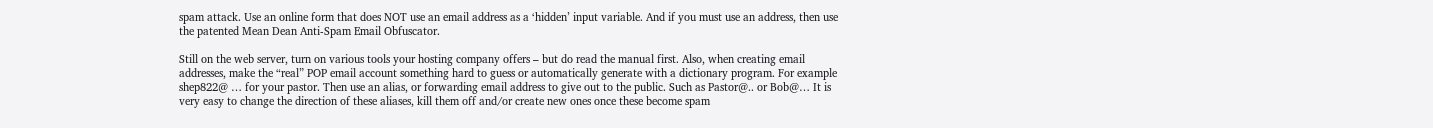spam attack. Use an online form that does NOT use an email address as a ‘hidden’ input variable. And if you must use an address, then use the patented Mean Dean Anti-Spam Email Obfuscator.

Still on the web server, turn on various tools your hosting company offers – but do read the manual first. Also, when creating email addresses, make the “real” POP email account something hard to guess or automatically generate with a dictionary program. For example shep822@ … for your pastor. Then use an alias, or forwarding email address to give out to the public. Such as Pastor@.. or Bob@… It is very easy to change the direction of these aliases, kill them off and/or create new ones once these become spam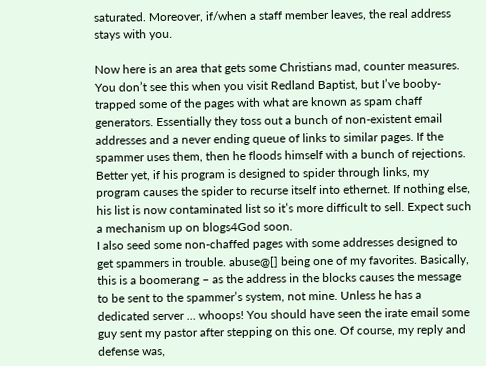saturated. Moreover, if/when a staff member leaves, the real address stays with you.

Now here is an area that gets some Christians mad, counter measures. You don’t see this when you visit Redland Baptist, but I’ve booby-trapped some of the pages with what are known as spam chaff generators. Essentially they toss out a bunch of non-existent email addresses and a never ending queue of links to similar pages. If the spammer uses them, then he floods himself with a bunch of rejections. Better yet, if his program is designed to spider through links, my program causes the spider to recurse itself into ethernet. If nothing else, his list is now contaminated list so it’s more difficult to sell. Expect such a mechanism up on blogs4God soon.
I also seed some non-chaffed pages with some addresses designed to get spammers in trouble. abuse@[] being one of my favorites. Basically, this is a boomerang – as the address in the blocks causes the message to be sent to the spammer’s system, not mine. Unless he has a dedicated server … whoops! You should have seen the irate email some guy sent my pastor after stepping on this one. Of course, my reply and defense was,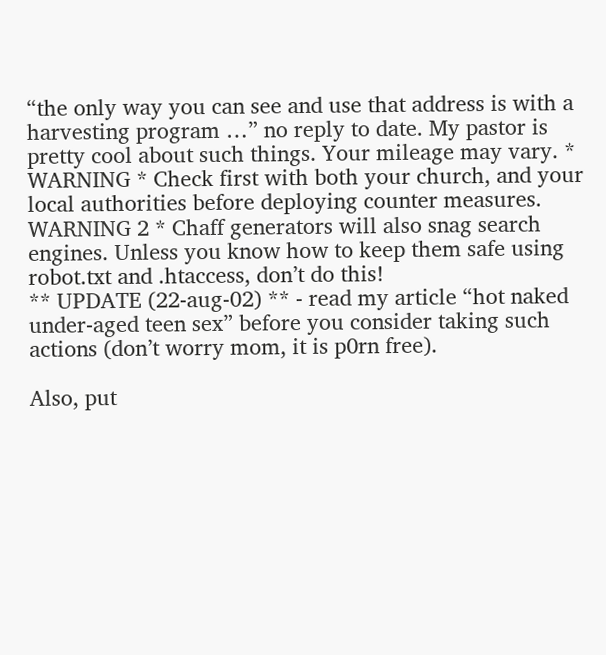“the only way you can see and use that address is with a harvesting program …” no reply to date. My pastor is pretty cool about such things. Your mileage may vary. *
WARNING * Check first with both your church, and your local authorities before deploying counter measures.
WARNING 2 * Chaff generators will also snag search engines. Unless you know how to keep them safe using robot.txt and .htaccess, don’t do this!
** UPDATE (22-aug-02) ** - read my article “hot naked under-aged teen sex” before you consider taking such actions (don’t worry mom, it is p0rn free).

Also, put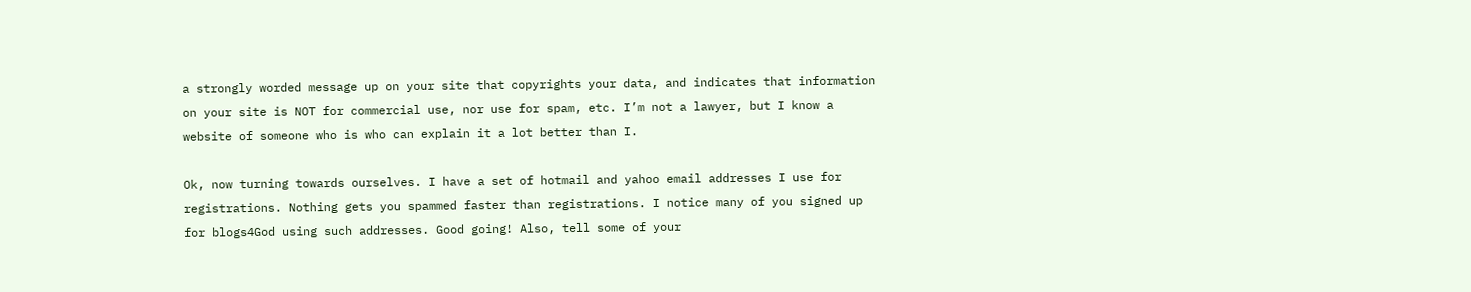a strongly worded message up on your site that copyrights your data, and indicates that information on your site is NOT for commercial use, nor use for spam, etc. I’m not a lawyer, but I know a website of someone who is who can explain it a lot better than I.

Ok, now turning towards ourselves. I have a set of hotmail and yahoo email addresses I use for registrations. Nothing gets you spammed faster than registrations. I notice many of you signed up for blogs4God using such addresses. Good going! Also, tell some of your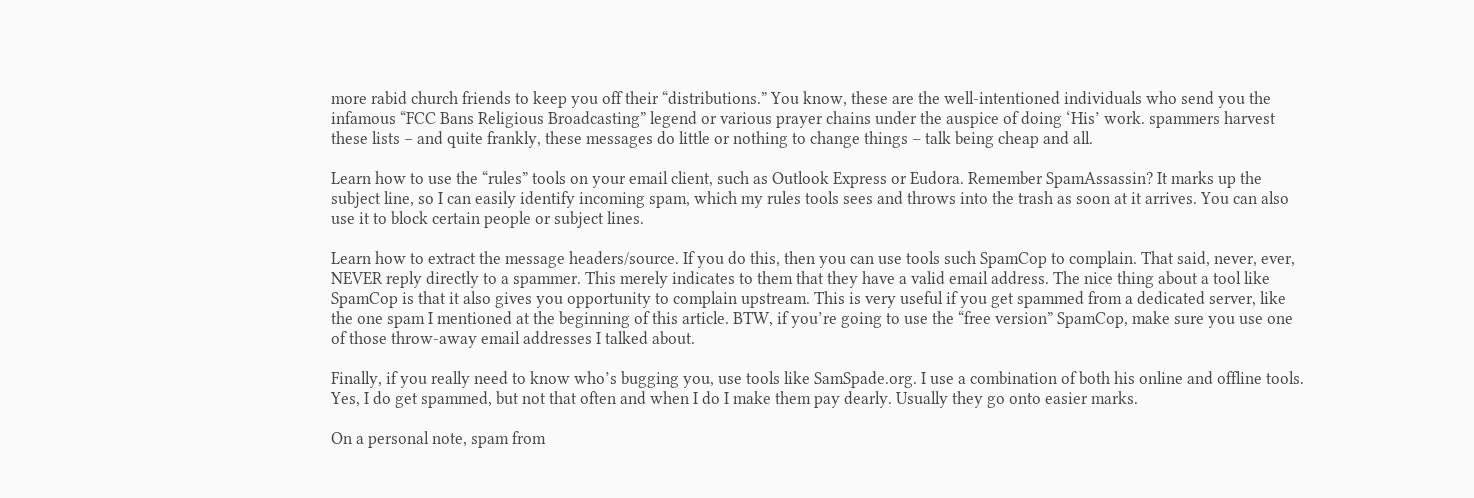more rabid church friends to keep you off their “distributions.” You know, these are the well-intentioned individuals who send you the infamous “FCC Bans Religious Broadcasting” legend or various prayer chains under the auspice of doing ‘His’ work. spammers harvest these lists – and quite frankly, these messages do little or nothing to change things – talk being cheap and all.

Learn how to use the “rules” tools on your email client, such as Outlook Express or Eudora. Remember SpamAssassin? It marks up the subject line, so I can easily identify incoming spam, which my rules tools sees and throws into the trash as soon at it arrives. You can also use it to block certain people or subject lines.

Learn how to extract the message headers/source. If you do this, then you can use tools such SpamCop to complain. That said, never, ever, NEVER reply directly to a spammer. This merely indicates to them that they have a valid email address. The nice thing about a tool like SpamCop is that it also gives you opportunity to complain upstream. This is very useful if you get spammed from a dedicated server, like the one spam I mentioned at the beginning of this article. BTW, if you’re going to use the “free version” SpamCop, make sure you use one of those throw-away email addresses I talked about.

Finally, if you really need to know who’s bugging you, use tools like SamSpade.org. I use a combination of both his online and offline tools. Yes, I do get spammed, but not that often and when I do I make them pay dearly. Usually they go onto easier marks.

On a personal note, spam from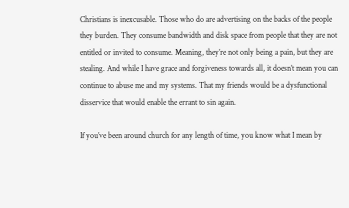Christians is inexcusable. Those who do are advertising on the backs of the people they burden. They consume bandwidth and disk space from people that they are not entitled or invited to consume. Meaning, they’re not only being a pain, but they are stealing. And while I have grace and forgiveness towards all, it doesn’t mean you can continue to abuse me and my systems. That my friends would be a dysfunctional disservice that would enable the errant to sin again.

If you’ve been around church for any length of time, you know what I mean by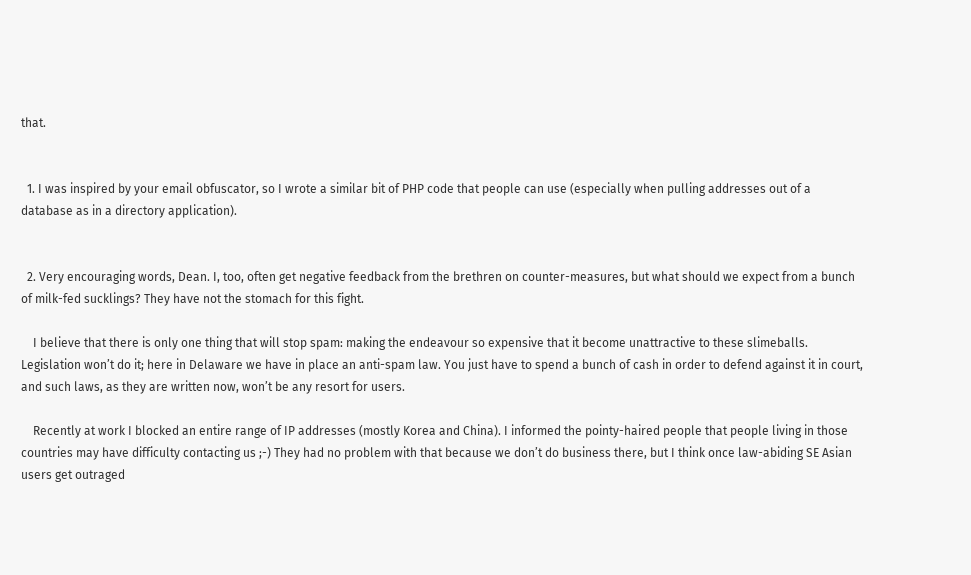that.


  1. I was inspired by your email obfuscator, so I wrote a similar bit of PHP code that people can use (especially when pulling addresses out of a database as in a directory application).


  2. Very encouraging words, Dean. I, too, often get negative feedback from the brethren on counter-measures, but what should we expect from a bunch of milk-fed sucklings? They have not the stomach for this fight.

    I believe that there is only one thing that will stop spam: making the endeavour so expensive that it become unattractive to these slimeballs. Legislation won’t do it; here in Delaware we have in place an anti-spam law. You just have to spend a bunch of cash in order to defend against it in court, and such laws, as they are written now, won’t be any resort for users.

    Recently at work I blocked an entire range of IP addresses (mostly Korea and China). I informed the pointy-haired people that people living in those countries may have difficulty contacting us ;-) They had no problem with that because we don’t do business there, but I think once law-abiding SE Asian users get outraged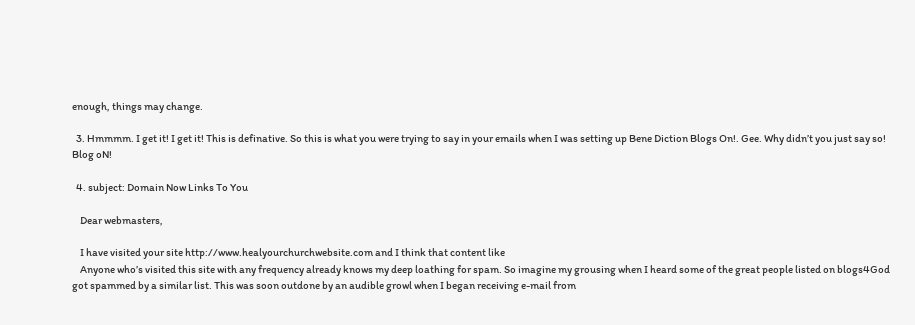enough, things may change.

  3. Hmmmm. I get it! I get it! This is definative. So this is what you were trying to say in your emails when I was setting up Bene Diction Blogs On!. Gee. Why didn’t you just say so! Blog oN!

  4. subject: Domain Now Links To You

    Dear webmasters,

    I have visited your site http://www.healyourchurchwebsite.com and I think that content like
    Anyone who’s visited this site with any frequency already knows my deep loathing for spam. So imagine my grousing when I heard some of the great people listed on blogs4God got spammed by a similar list. This was soon outdone by an audible growl when I began receiving e-mail from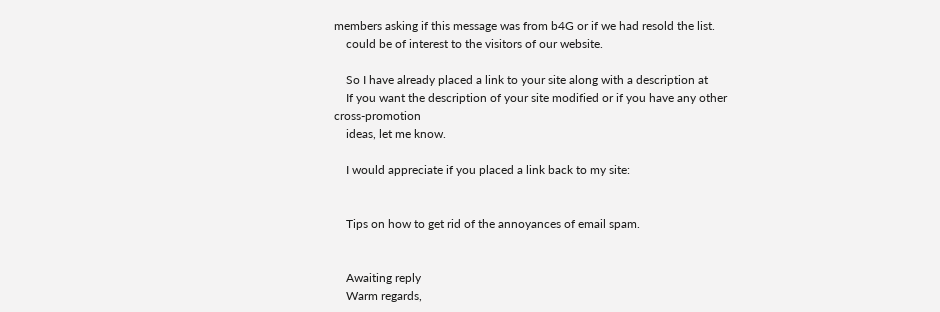members asking if this message was from b4G or if we had resold the list.
    could be of interest to the visitors of our website.

    So I have already placed a link to your site along with a description at
    If you want the description of your site modified or if you have any other cross-promotion
    ideas, let me know.

    I would appreciate if you placed a link back to my site:


    Tips on how to get rid of the annoyances of email spam.


    Awaiting reply
    Warm regards,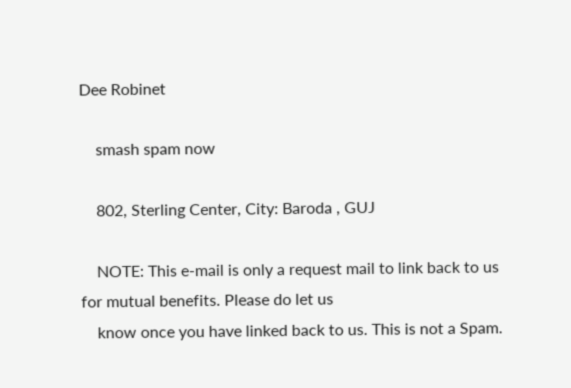Dee Robinet

    smash spam now

    802, Sterling Center, City: Baroda , GUJ

    NOTE: This e-mail is only a request mail to link back to us for mutual benefits. Please do let us
    know once you have linked back to us. This is not a Spam.